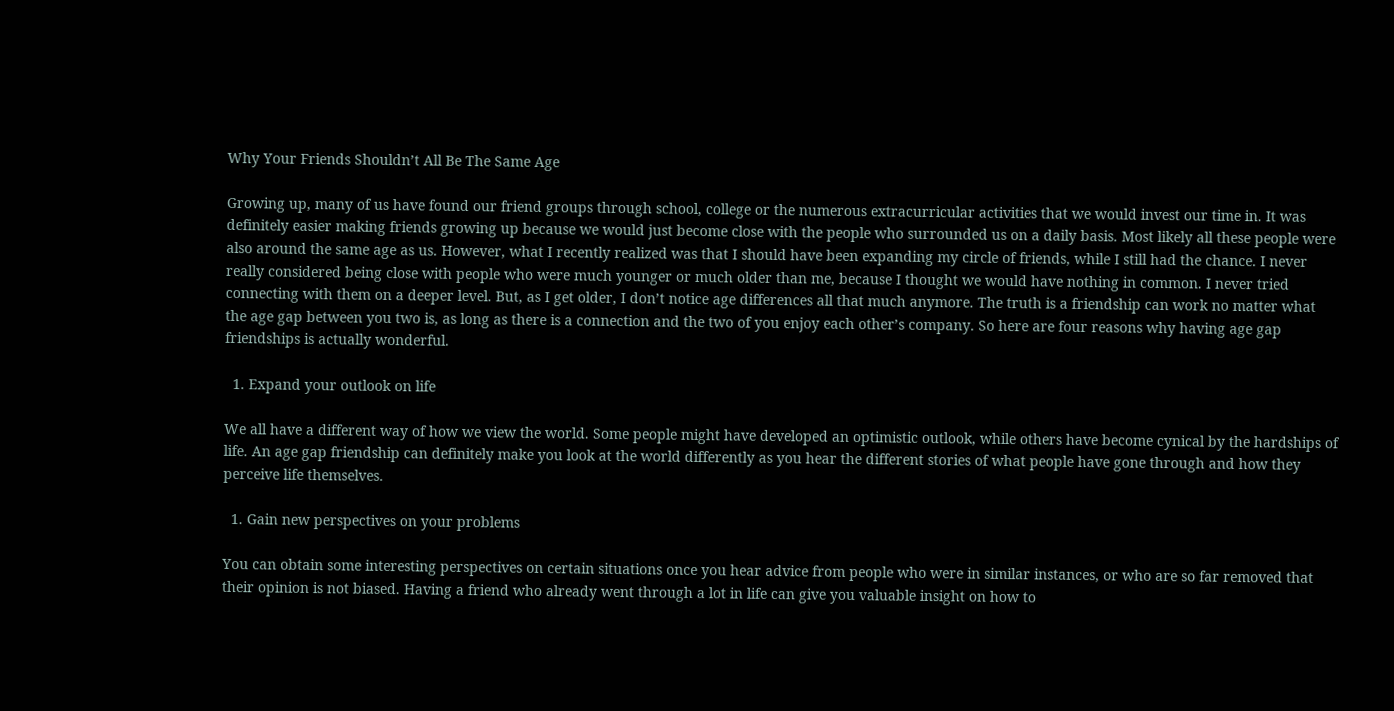Why Your Friends Shouldn’t All Be The Same Age

Growing up, many of us have found our friend groups through school, college or the numerous extracurricular activities that we would invest our time in. It was definitely easier making friends growing up because we would just become close with the people who surrounded us on a daily basis. Most likely all these people were also around the same age as us. However, what I recently realized was that I should have been expanding my circle of friends, while I still had the chance. I never really considered being close with people who were much younger or much older than me, because I thought we would have nothing in common. I never tried connecting with them on a deeper level. But, as I get older, I don’t notice age differences all that much anymore. The truth is a friendship can work no matter what the age gap between you two is, as long as there is a connection and the two of you enjoy each other’s company. So here are four reasons why having age gap friendships is actually wonderful.

  1. Expand your outlook on life

We all have a different way of how we view the world. Some people might have developed an optimistic outlook, while others have become cynical by the hardships of life. An age gap friendship can definitely make you look at the world differently as you hear the different stories of what people have gone through and how they perceive life themselves.

  1. Gain new perspectives on your problems

You can obtain some interesting perspectives on certain situations once you hear advice from people who were in similar instances, or who are so far removed that their opinion is not biased. Having a friend who already went through a lot in life can give you valuable insight on how to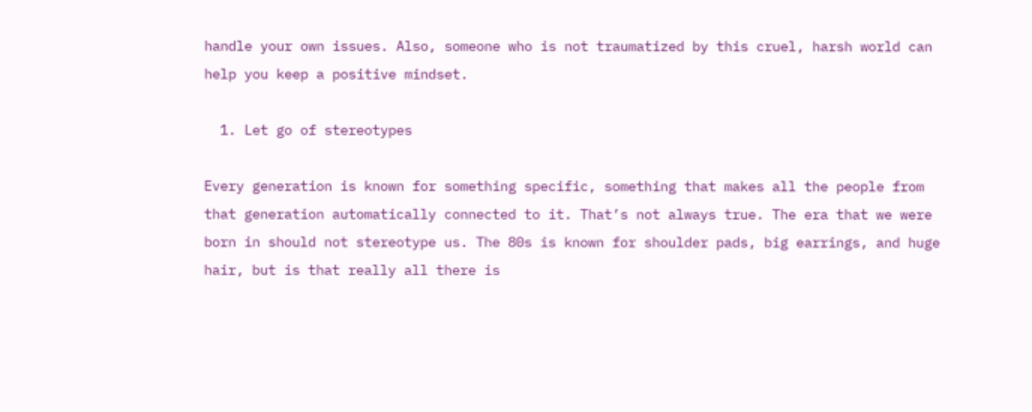handle your own issues. Also, someone who is not traumatized by this cruel, harsh world can help you keep a positive mindset.

  1. Let go of stereotypes

Every generation is known for something specific, something that makes all the people from that generation automatically connected to it. That’s not always true. The era that we were born in should not stereotype us. The 80s is known for shoulder pads, big earrings, and huge hair, but is that really all there is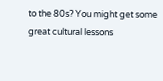to the 80s? You might get some great cultural lessons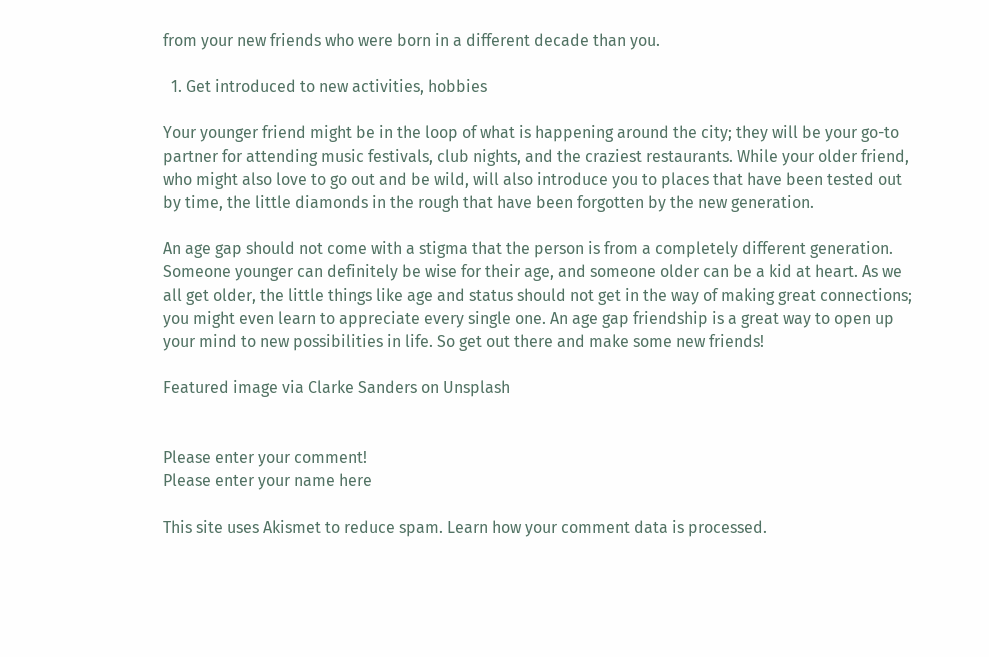from your new friends who were born in a different decade than you.

  1. Get introduced to new activities, hobbies

Your younger friend might be in the loop of what is happening around the city; they will be your go-to partner for attending music festivals, club nights, and the craziest restaurants. While your older friend, who might also love to go out and be wild, will also introduce you to places that have been tested out by time, the little diamonds in the rough that have been forgotten by the new generation.

An age gap should not come with a stigma that the person is from a completely different generation. Someone younger can definitely be wise for their age, and someone older can be a kid at heart. As we all get older, the little things like age and status should not get in the way of making great connections; you might even learn to appreciate every single one. An age gap friendship is a great way to open up your mind to new possibilities in life. So get out there and make some new friends!

Featured image via Clarke Sanders on Unsplash


Please enter your comment!
Please enter your name here

This site uses Akismet to reduce spam. Learn how your comment data is processed.